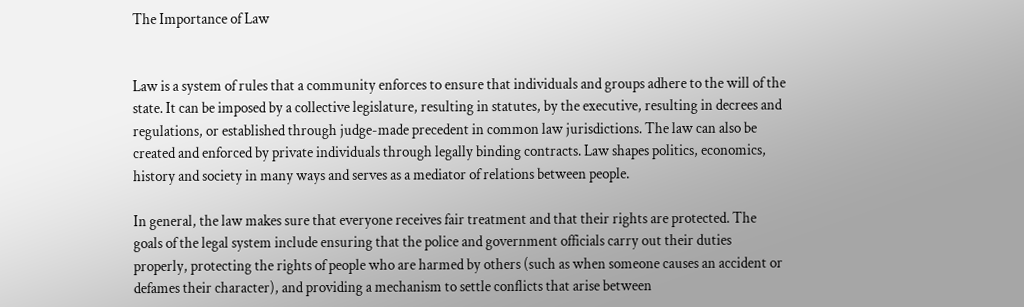The Importance of Law


Law is a system of rules that a community enforces to ensure that individuals and groups adhere to the will of the state. It can be imposed by a collective legislature, resulting in statutes, by the executive, resulting in decrees and regulations, or established through judge-made precedent in common law jurisdictions. The law can also be created and enforced by private individuals through legally binding contracts. Law shapes politics, economics, history and society in many ways and serves as a mediator of relations between people.

In general, the law makes sure that everyone receives fair treatment and that their rights are protected. The goals of the legal system include ensuring that the police and government officials carry out their duties properly, protecting the rights of people who are harmed by others (such as when someone causes an accident or defames their character), and providing a mechanism to settle conflicts that arise between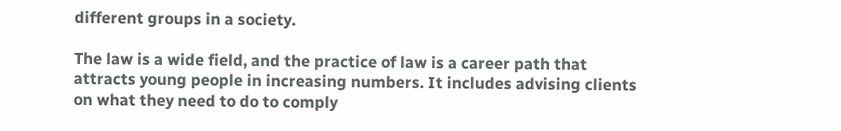different groups in a society.

The law is a wide field, and the practice of law is a career path that attracts young people in increasing numbers. It includes advising clients on what they need to do to comply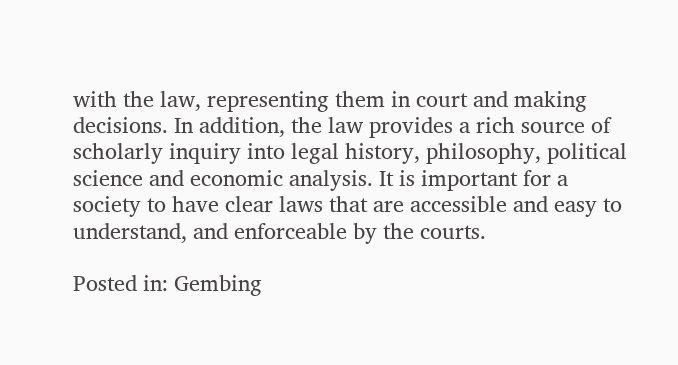with the law, representing them in court and making decisions. In addition, the law provides a rich source of scholarly inquiry into legal history, philosophy, political science and economic analysis. It is important for a society to have clear laws that are accessible and easy to understand, and enforceable by the courts.

Posted in: Gembing